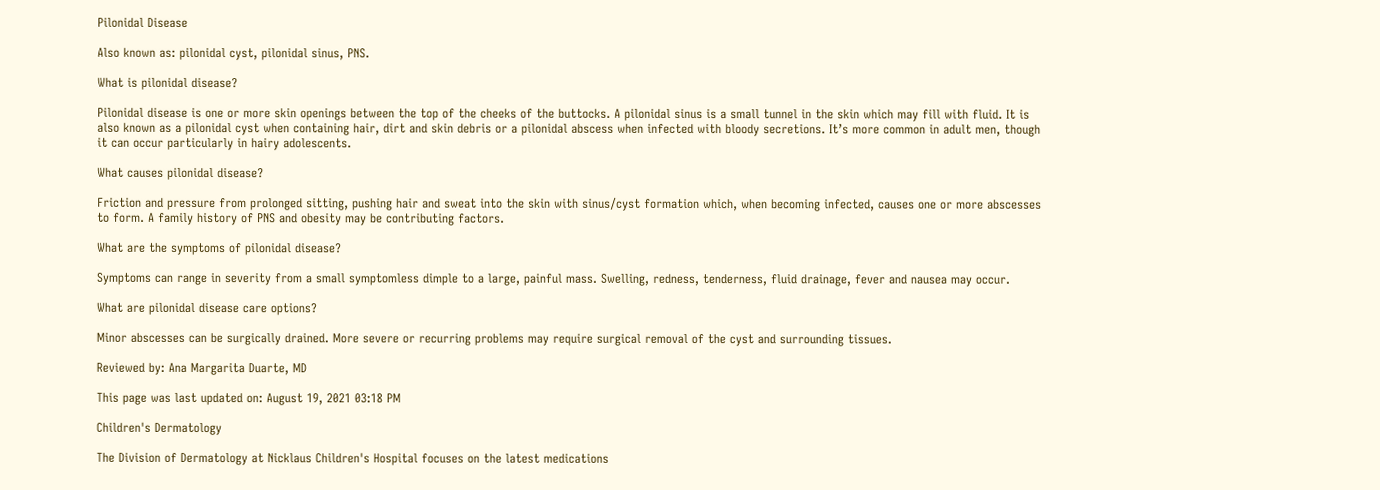Pilonidal Disease

Also known as: pilonidal cyst, pilonidal sinus, PNS.

What is pilonidal disease?

Pilonidal disease is one or more skin openings between the top of the cheeks of the buttocks. A pilonidal sinus is a small tunnel in the skin which may fill with fluid. It is also known as a pilonidal cyst when containing hair, dirt and skin debris or a pilonidal abscess when infected with bloody secretions. It’s more common in adult men, though it can occur particularly in hairy adolescents.

What causes pilonidal disease?

Friction and pressure from prolonged sitting, pushing hair and sweat into the skin with sinus/cyst formation which, when becoming infected, causes one or more abscesses to form. A family history of PNS and obesity may be contributing factors.

What are the symptoms of pilonidal disease?

Symptoms can range in severity from a small symptomless dimple to a large, painful mass. Swelling, redness, tenderness, fluid drainage, fever and nausea may occur.

What are pilonidal disease care options?

Minor abscesses can be surgically drained. More severe or recurring problems may require surgical removal of the cyst and surrounding tissues.

Reviewed by: Ana Margarita Duarte, MD

This page was last updated on: August 19, 2021 03:18 PM

Children's Dermatology

The Division of Dermatology at Nicklaus Children's Hospital focuses on the latest medications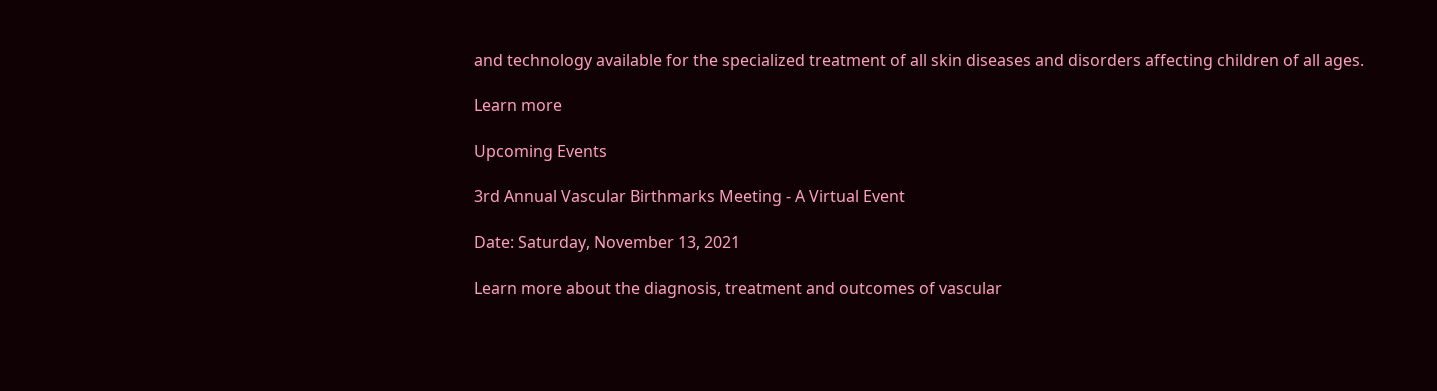and technology available for the specialized treatment of all skin diseases and disorders affecting children of all ages.

Learn more

Upcoming Events

3rd Annual Vascular Birthmarks Meeting - A Virtual Event

Date: Saturday, November 13, 2021

Learn more about the diagnosis, treatment and outcomes of vascular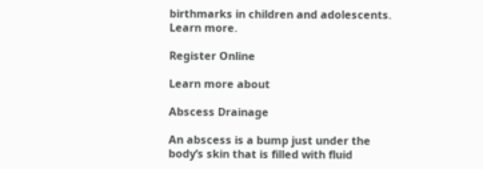birthmarks in children and adolescents. Learn more.

Register Online

Learn more about

Abscess Drainage

An abscess is a bump just under the body’s skin that is filled with fluid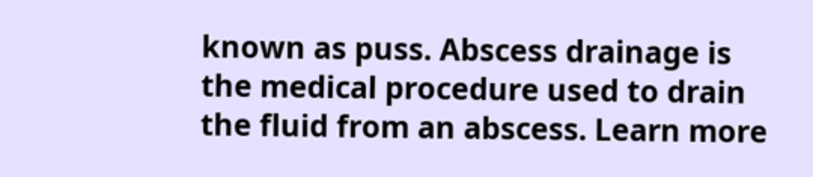known as puss. Abscess drainage is the medical procedure used to drain the fluid from an abscess. Learn more